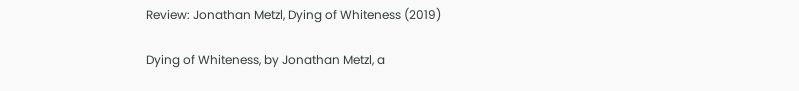Review: Jonathan Metzl, Dying of Whiteness (2019)

Dying of Whiteness, by Jonathan Metzl, a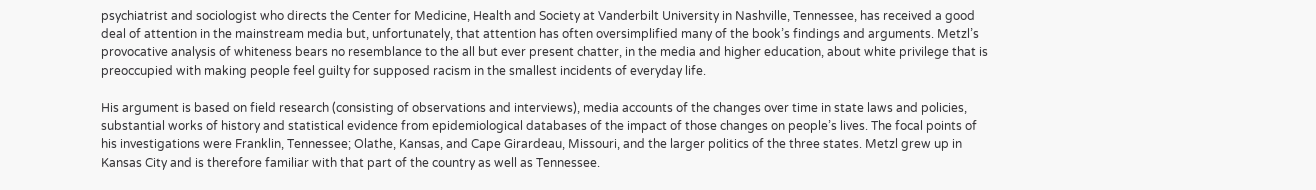psychiatrist and sociologist who directs the Center for Medicine, Health and Society at Vanderbilt University in Nashville, Tennessee, has received a good deal of attention in the mainstream media but, unfortunately, that attention has often oversimplified many of the book’s findings and arguments. Metzl’s provocative analysis of whiteness bears no resemblance to the all but ever present chatter, in the media and higher education, about white privilege that is preoccupied with making people feel guilty for supposed racism in the smallest incidents of everyday life.

His argument is based on field research (consisting of observations and interviews), media accounts of the changes over time in state laws and policies, substantial works of history and statistical evidence from epidemiological databases of the impact of those changes on people’s lives. The focal points of his investigations were Franklin, Tennessee; Olathe, Kansas, and Cape Girardeau, Missouri, and the larger politics of the three states. Metzl grew up in Kansas City and is therefore familiar with that part of the country as well as Tennessee.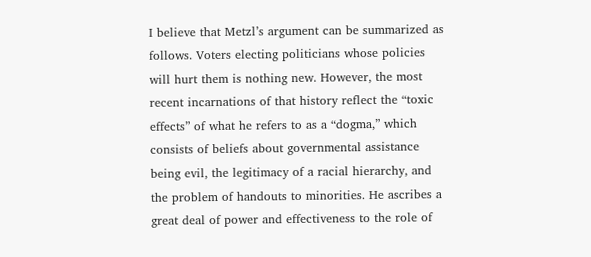I believe that Metzl’s argument can be summarized as follows. Voters electing politicians whose policies will hurt them is nothing new. However, the most recent incarnations of that history reflect the “toxic effects” of what he refers to as a “dogma,” which consists of beliefs about governmental assistance being evil, the legitimacy of a racial hierarchy, and the problem of handouts to minorities. He ascribes a great deal of power and effectiveness to the role of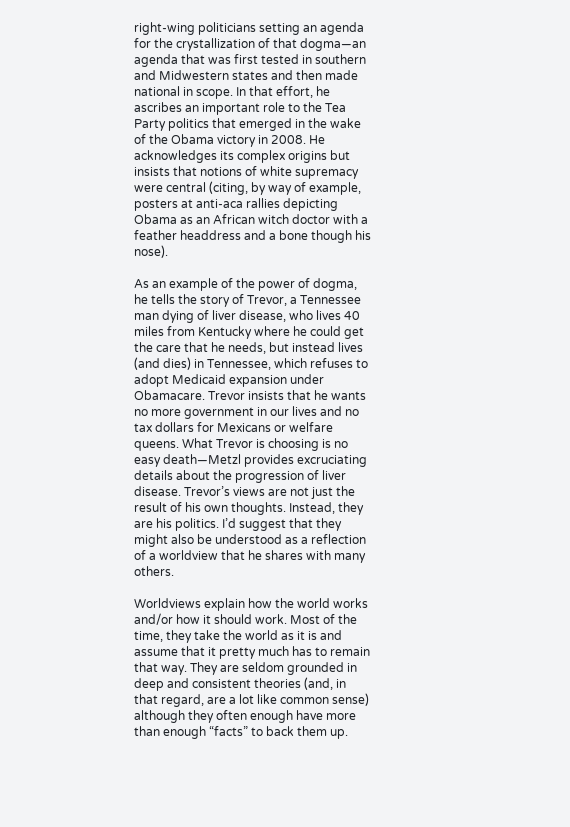right-wing politicians setting an agenda for the crystallization of that dogma—an agenda that was first tested in southern and Midwestern states and then made national in scope. In that effort, he ascribes an important role to the Tea Party politics that emerged in the wake of the Obama victory in 2008. He acknowledges its complex origins but insists that notions of white supremacy were central (citing, by way of example, posters at anti-aca rallies depicting Obama as an African witch doctor with a feather headdress and a bone though his nose).

As an example of the power of dogma, he tells the story of Trevor, a Tennessee man dying of liver disease, who lives 40 miles from Kentucky where he could get the care that he needs, but instead lives (and dies) in Tennessee, which refuses to adopt Medicaid expansion under Obamacare. Trevor insists that he wants no more government in our lives and no tax dollars for Mexicans or welfare queens. What Trevor is choosing is no easy death—Metzl provides excruciating details about the progression of liver disease. Trevor’s views are not just the result of his own thoughts. Instead, they are his politics. I’d suggest that they might also be understood as a reflection of a worldview that he shares with many others.

Worldviews explain how the world works and/or how it should work. Most of the time, they take the world as it is and assume that it pretty much has to remain that way. They are seldom grounded in deep and consistent theories (and, in that regard, are a lot like common sense) although they often enough have more than enough “facts” to back them up.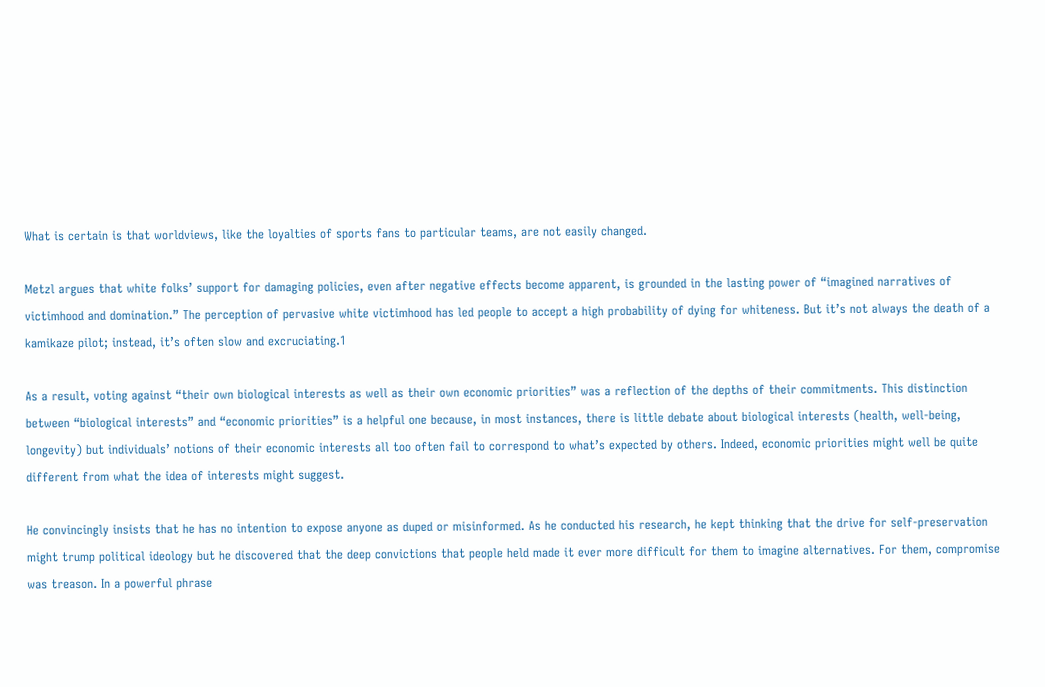What is certain is that worldviews, like the loyalties of sports fans to particular teams, are not easily changed.

Metzl argues that white folks’ support for damaging policies, even after negative effects become apparent, is grounded in the lasting power of “imagined narratives of victimhood and domination.” The perception of pervasive white victimhood has led people to accept a high probability of dying for whiteness. But it’s not always the death of a kamikaze pilot; instead, it’s often slow and excruciating.1

As a result, voting against “their own biological interests as well as their own economic priorities” was a reflection of the depths of their commitments. This distinction between “biological interests” and “economic priorities” is a helpful one because, in most instances, there is little debate about biological interests (health, well-being, longevity) but individuals’ notions of their economic interests all too often fail to correspond to what’s expected by others. Indeed, economic priorities might well be quite different from what the idea of interests might suggest.

He convincingly insists that he has no intention to expose anyone as duped or misinformed. As he conducted his research, he kept thinking that the drive for self-preservation might trump political ideology but he discovered that the deep convictions that people held made it ever more difficult for them to imagine alternatives. For them, compromise was treason. In a powerful phrase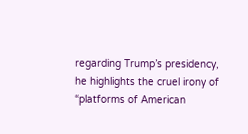regarding Trump’s presidency, he highlights the cruel irony of “platforms of American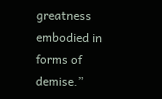greatness embodied in forms of demise.”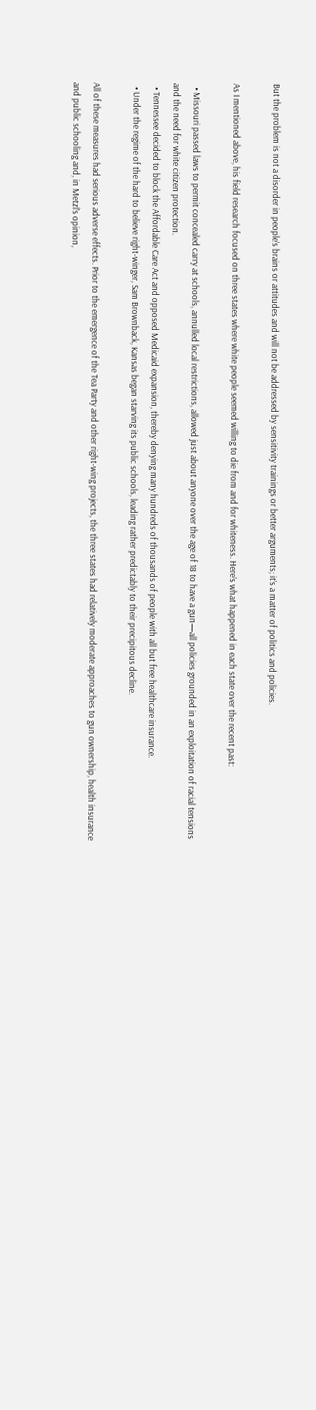But the problem is not a disorder in people’s brains or attitudes and will not be addressed by sensitivity trainings or better arguments; it’s a matter of politics and policies.

As I mentioned above, his field research focused on three states where white people seemed willing to die from and for whiteness. Here’s what happened in each state over the recent past:

  • Missouri passed laws to permit concealed carry at schools, annulled local restrictions, allowed just about anyone over the age of 18 to have a gun—all policies grounded in an exploitation of racial tensions and the need for white citizen protection.
  • Tennessee decided to block the Affordable Care Act and opposed Medicaid expansion, thereby denying many hundreds of thousands of people with all but free healthcare insurance.
  • Under the regime of the hard to believe right-winger, Sam Brownback, Kansas began starving its public schools, leading rather predictably to their precipitous decline.

All of these measures had serious adverse effects. Prior to the emergence of the Tea Party and other right-wing projects, the three states had relatively moderate approaches to gun ownership, health insurance and public schooling and, in Metzl’s opinion,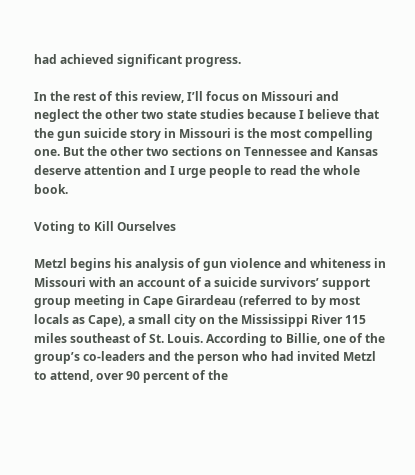had achieved significant progress.

In the rest of this review, I’ll focus on Missouri and neglect the other two state studies because I believe that the gun suicide story in Missouri is the most compelling one. But the other two sections on Tennessee and Kansas deserve attention and I urge people to read the whole book.

Voting to Kill Ourselves

Metzl begins his analysis of gun violence and whiteness in Missouri with an account of a suicide survivors’ support group meeting in Cape Girardeau (referred to by most locals as Cape), a small city on the Mississippi River 115 miles southeast of St. Louis. According to Billie, one of the group’s co-leaders and the person who had invited Metzl to attend, over 90 percent of the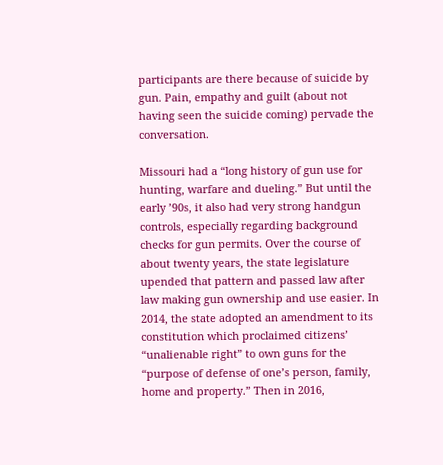participants are there because of suicide by gun. Pain, empathy and guilt (about not having seen the suicide coming) pervade the conversation.

Missouri had a “long history of gun use for hunting, warfare and dueling.” But until the early ’90s, it also had very strong handgun controls, especially regarding background checks for gun permits. Over the course of about twenty years, the state legislature upended that pattern and passed law after law making gun ownership and use easier. In 2014, the state adopted an amendment to its constitution which proclaimed citizens’ “unalienable right” to own guns for the “purpose of defense of one’s person, family, home and property.” Then in 2016,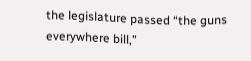the legislature passed “the guns everywhere bill,”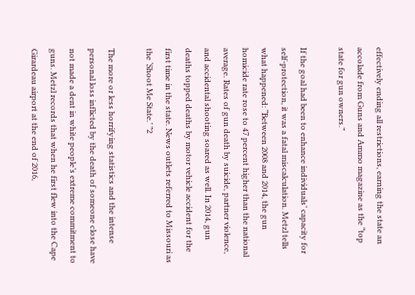effectively ending all restrictions, earning the state an accolade from Guns and Ammo magazine as the “top state for gun owners.”

If the goal had been to enhance individuals’ capacity for self-protection, it was a fatal miscalculation. Metzl tells what happened: “Between 2008 and 2014, the gun homicide rate rose to 47 percent higher than the national average. Rates of gun death by suicide, partner violence, and accidental shooting soared as well. In 2014, gun deaths topped deaths by motor vehicle accident for the first time in the state. News outlets referred to Missouri as the ‘Shoot Me State.’ ”2

The more or less horrifying statistics and the intense personal loss inflicted by the death of someone close have not made a dent in white people’s extreme commitment to guns. Metzl records that when he first flew into the Cape Girardeau airport at the end of 2016,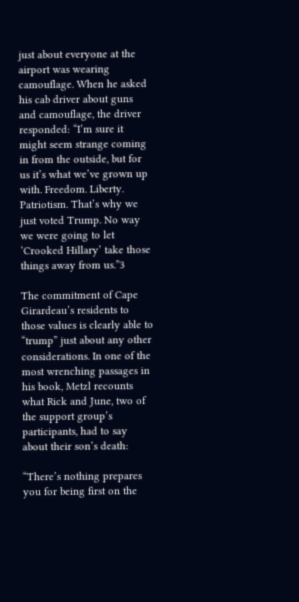just about everyone at the airport was wearing camouflage. When he asked his cab driver about guns and camouflage, the driver responded: “I’m sure it might seem strange coming in from the outside, but for us it’s what we’ve grown up with. Freedom. Liberty. Patriotism. That’s why we just voted Trump. No way we were going to let ‘Crooked Hillary’ take those things away from us.”3

The commitment of Cape Girardeau’s residents to those values is clearly able to “trump” just about any other considerations. In one of the most wrenching passages in his book, Metzl recounts what Rick and June, two of the support group’s participants, had to say about their son’s death:

“There’s nothing prepares you for being first on the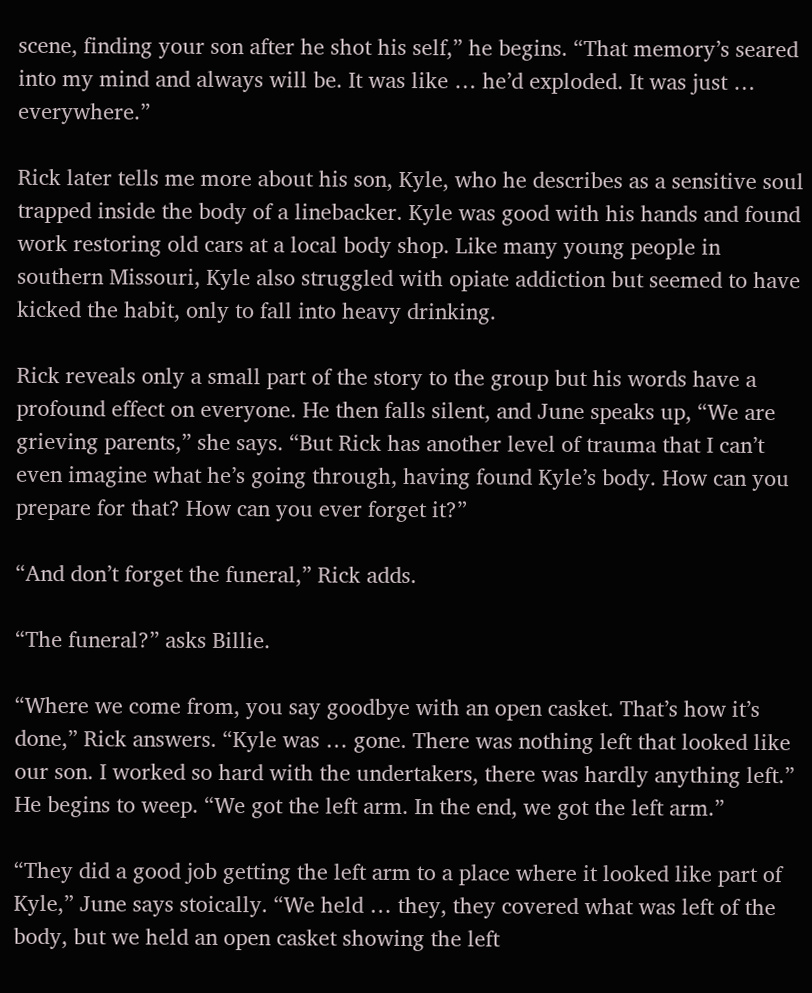scene, finding your son after he shot his self,” he begins. “That memory’s seared into my mind and always will be. It was like … he’d exploded. It was just … everywhere.”

Rick later tells me more about his son, Kyle, who he describes as a sensitive soul trapped inside the body of a linebacker. Kyle was good with his hands and found work restoring old cars at a local body shop. Like many young people in southern Missouri, Kyle also struggled with opiate addiction but seemed to have kicked the habit, only to fall into heavy drinking.

Rick reveals only a small part of the story to the group but his words have a profound effect on everyone. He then falls silent, and June speaks up, “We are grieving parents,” she says. “But Rick has another level of trauma that I can’t even imagine what he’s going through, having found Kyle’s body. How can you prepare for that? How can you ever forget it?”

“And don’t forget the funeral,” Rick adds.

“The funeral?” asks Billie.

“Where we come from, you say goodbye with an open casket. That’s how it’s done,” Rick answers. “Kyle was … gone. There was nothing left that looked like our son. I worked so hard with the undertakers, there was hardly anything left.” He begins to weep. “We got the left arm. In the end, we got the left arm.”

“They did a good job getting the left arm to a place where it looked like part of Kyle,” June says stoically. “We held … they, they covered what was left of the body, but we held an open casket showing the left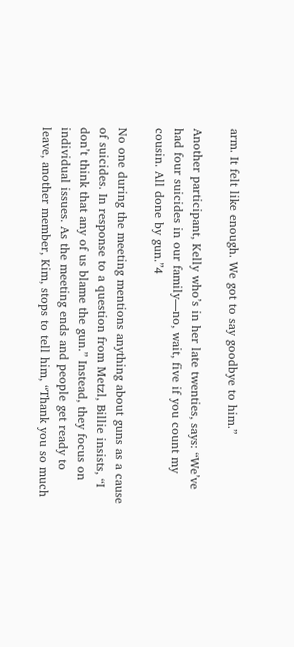arm. It felt like enough. We got to say goodbye to him.”

Another participant, Kelly who’s in her late twenties, says: “We’ve had four suicides in our family—no, wait, five if you count my cousin. All done by gun.”4

No one during the meeting mentions anything about guns as a cause of suicides. In response to a question from Metzl, Billie insists, “I don’t think that any of us blame the gun.” Instead, they focus on individual issues. As the meeting ends and people get ready to leave, another member, Kim, stops to tell him, “Thank you so much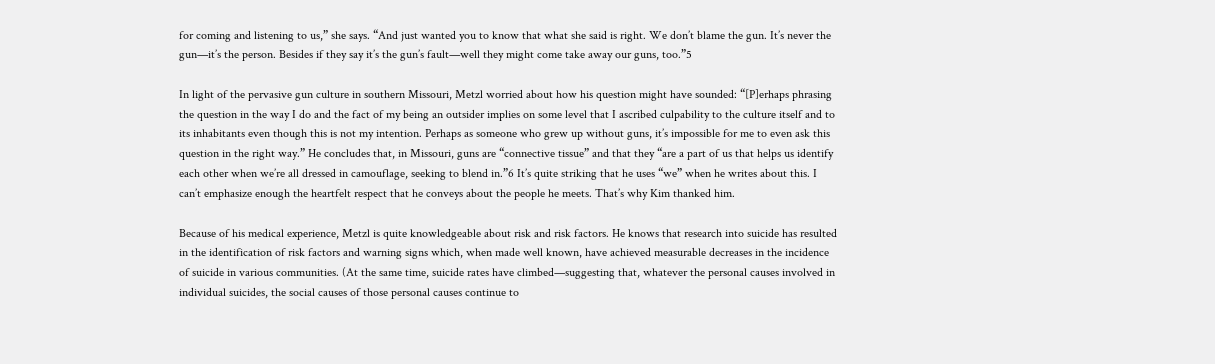for coming and listening to us,” she says. “And just wanted you to know that what she said is right. We don’t blame the gun. It’s never the gun—it’s the person. Besides if they say it’s the gun’s fault—well they might come take away our guns, too.”5

In light of the pervasive gun culture in southern Missouri, Metzl worried about how his question might have sounded: “[P]erhaps phrasing the question in the way I do and the fact of my being an outsider implies on some level that I ascribed culpability to the culture itself and to its inhabitants even though this is not my intention. Perhaps as someone who grew up without guns, it’s impossible for me to even ask this question in the right way.” He concludes that, in Missouri, guns are “connective tissue” and that they “are a part of us that helps us identify each other when we’re all dressed in camouflage, seeking to blend in.”6 It’s quite striking that he uses “we” when he writes about this. I can’t emphasize enough the heartfelt respect that he conveys about the people he meets. That’s why Kim thanked him.

Because of his medical experience, Metzl is quite knowledgeable about risk and risk factors. He knows that research into suicide has resulted in the identification of risk factors and warning signs which, when made well known, have achieved measurable decreases in the incidence of suicide in various communities. (At the same time, suicide rates have climbed—suggesting that, whatever the personal causes involved in individual suicides, the social causes of those personal causes continue to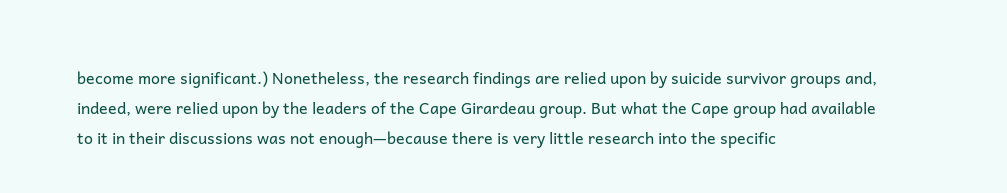become more significant.) Nonetheless, the research findings are relied upon by suicide survivor groups and, indeed, were relied upon by the leaders of the Cape Girardeau group. But what the Cape group had available to it in their discussions was not enough—because there is very little research into the specific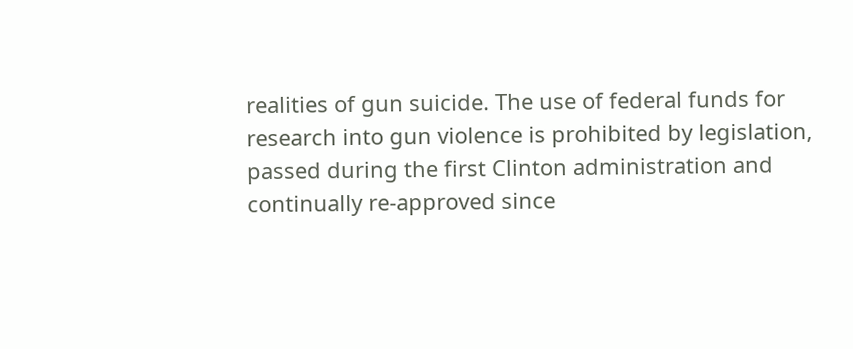realities of gun suicide. The use of federal funds for research into gun violence is prohibited by legislation, passed during the first Clinton administration and continually re-approved since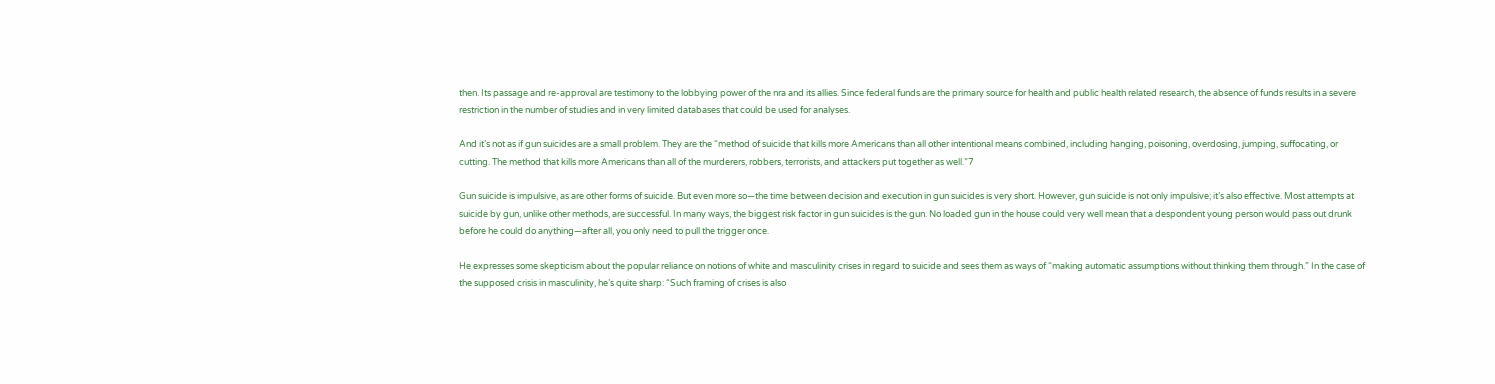then. Its passage and re-approval are testimony to the lobbying power of the nra and its allies. Since federal funds are the primary source for health and public health related research, the absence of funds results in a severe restriction in the number of studies and in very limited databases that could be used for analyses.

And it’s not as if gun suicides are a small problem. They are the “method of suicide that kills more Americans than all other intentional means combined, including hanging, poisoning, overdosing, jumping, suffocating, or cutting. The method that kills more Americans than all of the murderers, robbers, terrorists, and attackers put together as well.”7

Gun suicide is impulsive, as are other forms of suicide. But even more so—the time between decision and execution in gun suicides is very short. However, gun suicide is not only impulsive; it’s also effective. Most attempts at suicide by gun, unlike other methods, are successful. In many ways, the biggest risk factor in gun suicides is the gun. No loaded gun in the house could very well mean that a despondent young person would pass out drunk before he could do anything—after all, you only need to pull the trigger once.

He expresses some skepticism about the popular reliance on notions of white and masculinity crises in regard to suicide and sees them as ways of “making automatic assumptions without thinking them through.” In the case of the supposed crisis in masculinity, he’s quite sharp: “Such framing of crises is also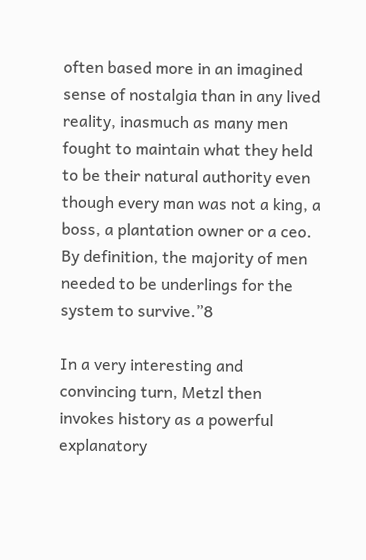often based more in an imagined sense of nostalgia than in any lived reality, inasmuch as many men fought to maintain what they held to be their natural authority even though every man was not a king, a boss, a plantation owner or a ceo. By definition, the majority of men needed to be underlings for the system to survive.”8

In a very interesting and convincing turn, Metzl then invokes history as a powerful explanatory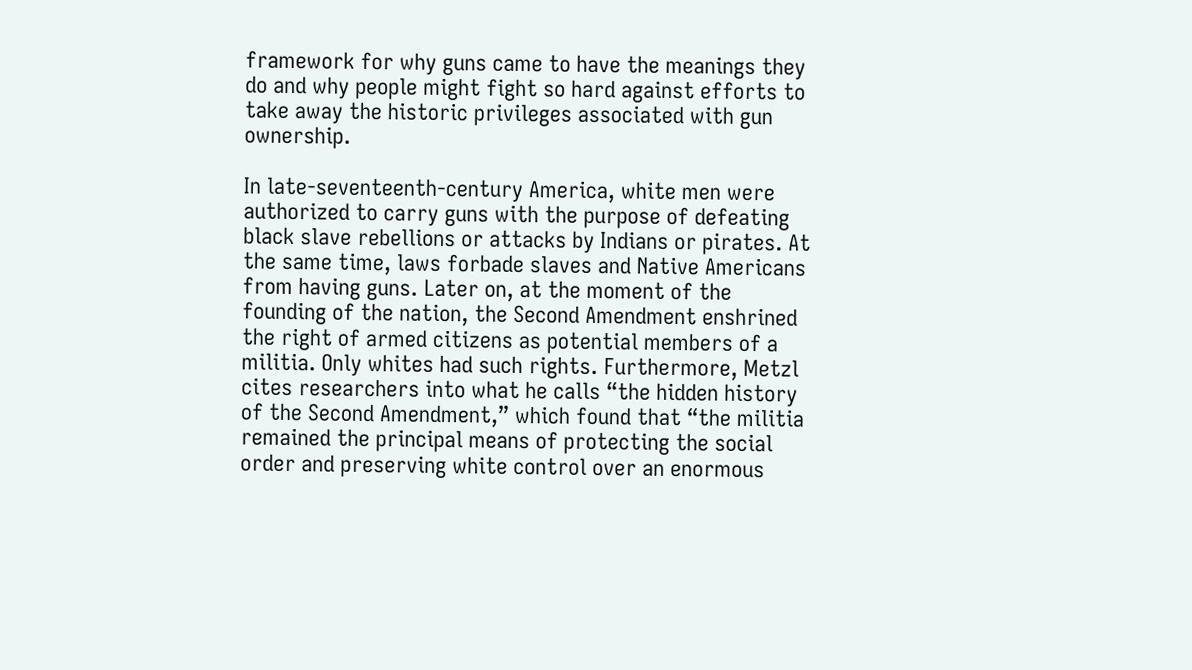framework for why guns came to have the meanings they do and why people might fight so hard against efforts to take away the historic privileges associated with gun ownership.

In late-seventeenth-century America, white men were authorized to carry guns with the purpose of defeating black slave rebellions or attacks by Indians or pirates. At the same time, laws forbade slaves and Native Americans from having guns. Later on, at the moment of the founding of the nation, the Second Amendment enshrined the right of armed citizens as potential members of a militia. Only whites had such rights. Furthermore, Metzl cites researchers into what he calls “the hidden history of the Second Amendment,” which found that “the militia remained the principal means of protecting the social order and preserving white control over an enormous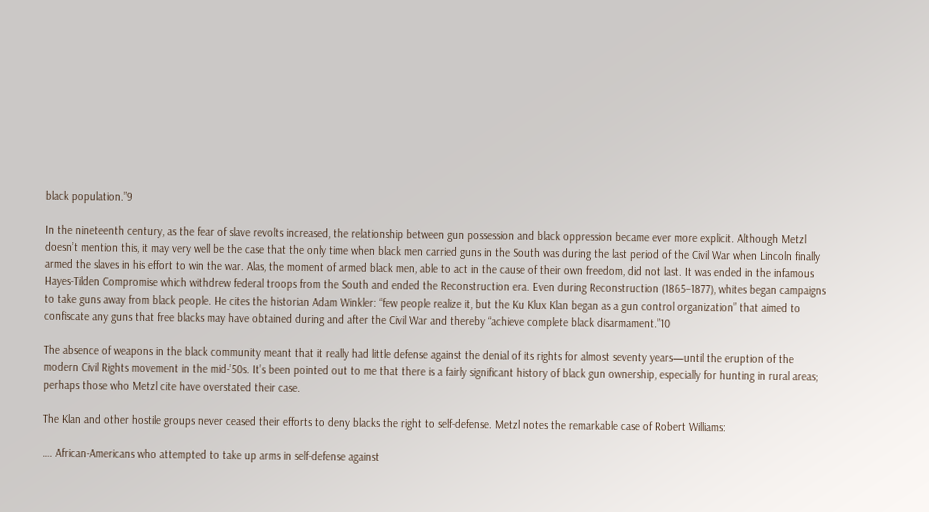black population.”9

In the nineteenth century, as the fear of slave revolts increased, the relationship between gun possession and black oppression became ever more explicit. Although Metzl doesn’t mention this, it may very well be the case that the only time when black men carried guns in the South was during the last period of the Civil War when Lincoln finally armed the slaves in his effort to win the war. Alas, the moment of armed black men, able to act in the cause of their own freedom, did not last. It was ended in the infamous Hayes-Tilden Compromise which withdrew federal troops from the South and ended the Reconstruction era. Even during Reconstruction (1865–1877), whites began campaigns to take guns away from black people. He cites the historian Adam Winkler: “few people realize it, but the Ku Klux Klan began as a gun control organization” that aimed to confiscate any guns that free blacks may have obtained during and after the Civil War and thereby “achieve complete black disarmament.”10

The absence of weapons in the black community meant that it really had little defense against the denial of its rights for almost seventy years—until the eruption of the modern Civil Rights movement in the mid-’50s. It’s been pointed out to me that there is a fairly significant history of black gun ownership, especially for hunting in rural areas; perhaps those who Metzl cite have overstated their case.

The Klan and other hostile groups never ceased their efforts to deny blacks the right to self-defense. Metzl notes the remarkable case of Robert Williams:

…. African-Americans who attempted to take up arms in self-defense against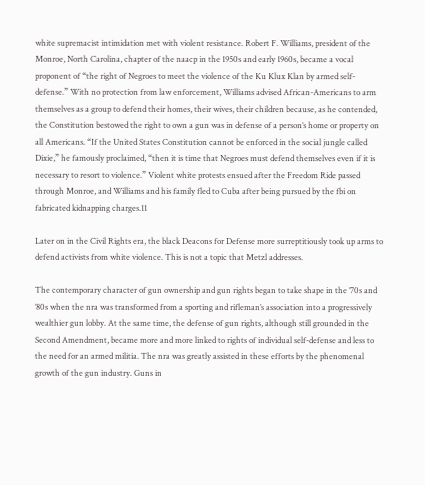white supremacist intimidation met with violent resistance. Robert F. Williams, president of the Monroe, North Carolina, chapter of the naacp in the 1950s and early 1960s, became a vocal proponent of “the right of Negroes to meet the violence of the Ku Klux Klan by armed self-defense.” With no protection from law enforcement, Williams advised African-Americans to arm themselves as a group to defend their homes, their wives, their children because, as he contended, the Constitution bestowed the right to own a gun was in defense of a person’s home or property on all Americans. “If the United States Constitution cannot be enforced in the social jungle called Dixie,” he famously proclaimed, “then it is time that Negroes must defend themselves even if it is necessary to resort to violence.” Violent white protests ensued after the Freedom Ride passed through Monroe, and Williams and his family fled to Cuba after being pursued by the fbi on fabricated kidnapping charges.11

Later on in the Civil Rights era, the black Deacons for Defense more surreptitiously took up arms to defend activists from white violence. This is not a topic that Metzl addresses.

The contemporary character of gun ownership and gun rights began to take shape in the ’70s and ’80s when the nra was transformed from a sporting and rifleman’s association into a progressively wealthier gun lobby. At the same time, the defense of gun rights, although still grounded in the Second Amendment, became more and more linked to rights of individual self-defense and less to the need for an armed militia. The nra was greatly assisted in these efforts by the phenomenal growth of the gun industry. Guns in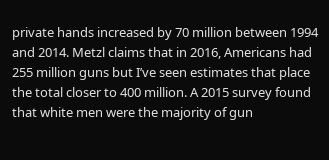private hands increased by 70 million between 1994 and 2014. Metzl claims that in 2016, Americans had 255 million guns but I’ve seen estimates that place the total closer to 400 million. A 2015 survey found that white men were the majority of gun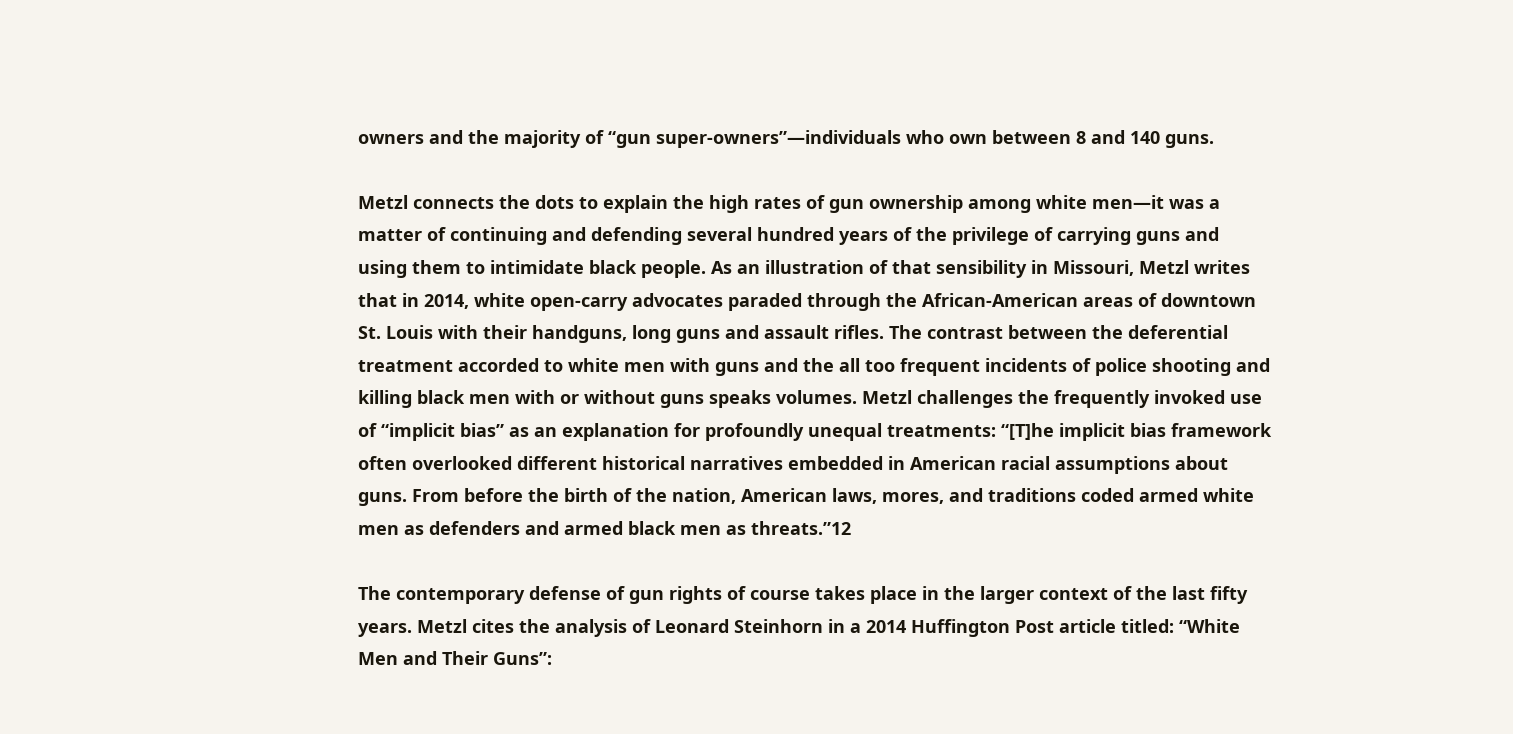owners and the majority of “gun super-owners”—individuals who own between 8 and 140 guns.

Metzl connects the dots to explain the high rates of gun ownership among white men—it was a matter of continuing and defending several hundred years of the privilege of carrying guns and using them to intimidate black people. As an illustration of that sensibility in Missouri, Metzl writes that in 2014, white open-carry advocates paraded through the African-American areas of downtown St. Louis with their handguns, long guns and assault rifles. The contrast between the deferential treatment accorded to white men with guns and the all too frequent incidents of police shooting and killing black men with or without guns speaks volumes. Metzl challenges the frequently invoked use of “implicit bias” as an explanation for profoundly unequal treatments: “[T]he implicit bias framework often overlooked different historical narratives embedded in American racial assumptions about guns. From before the birth of the nation, American laws, mores, and traditions coded armed white men as defenders and armed black men as threats.”12

The contemporary defense of gun rights of course takes place in the larger context of the last fifty years. Metzl cites the analysis of Leonard Steinhorn in a 2014 Huffington Post article titled: “White Men and Their Guns”: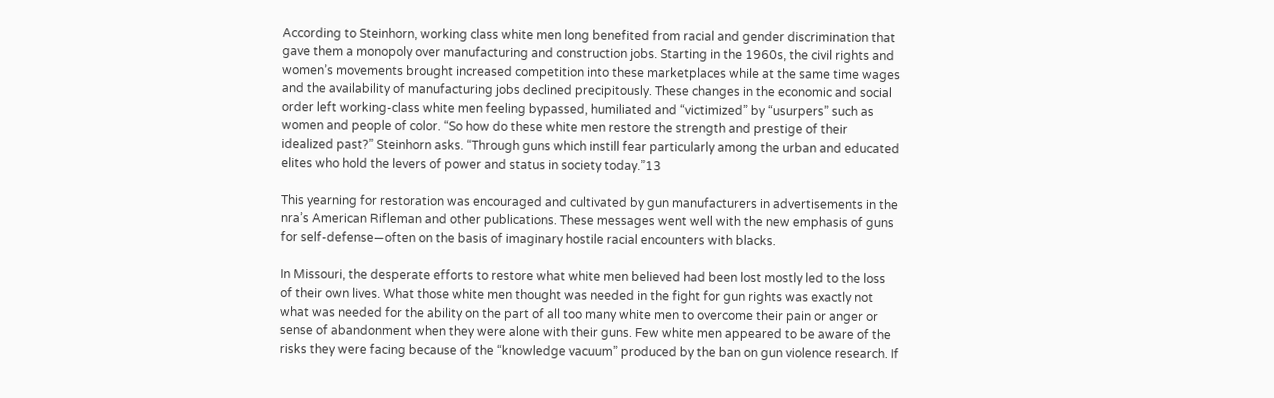According to Steinhorn, working class white men long benefited from racial and gender discrimination that gave them a monopoly over manufacturing and construction jobs. Starting in the 1960s, the civil rights and women’s movements brought increased competition into these marketplaces while at the same time wages and the availability of manufacturing jobs declined precipitously. These changes in the economic and social order left working-class white men feeling bypassed, humiliated and “victimized” by “usurpers” such as women and people of color. “So how do these white men restore the strength and prestige of their idealized past?” Steinhorn asks. “Through guns which instill fear particularly among the urban and educated elites who hold the levers of power and status in society today.”13

This yearning for restoration was encouraged and cultivated by gun manufacturers in advertisements in the nra’s American Rifleman and other publications. These messages went well with the new emphasis of guns for self-defense—often on the basis of imaginary hostile racial encounters with blacks.

In Missouri, the desperate efforts to restore what white men believed had been lost mostly led to the loss of their own lives. What those white men thought was needed in the fight for gun rights was exactly not what was needed for the ability on the part of all too many white men to overcome their pain or anger or sense of abandonment when they were alone with their guns. Few white men appeared to be aware of the risks they were facing because of the “knowledge vacuum” produced by the ban on gun violence research. If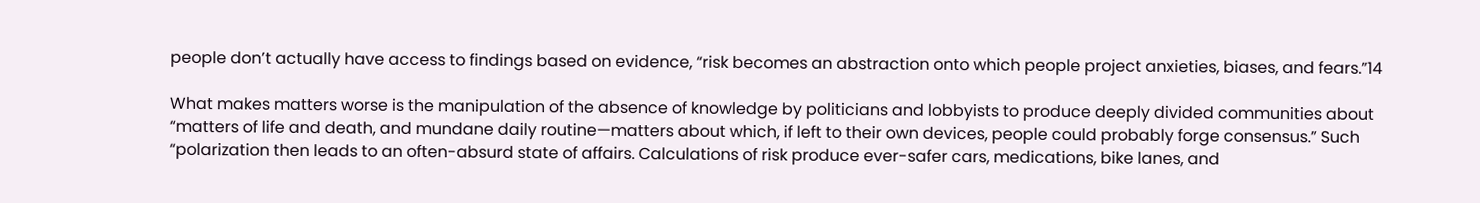people don’t actually have access to findings based on evidence, “risk becomes an abstraction onto which people project anxieties, biases, and fears.”14

What makes matters worse is the manipulation of the absence of knowledge by politicians and lobbyists to produce deeply divided communities about “matters of life and death, and mundane daily routine—matters about which, if left to their own devices, people could probably forge consensus.” Such “polarization then leads to an often-absurd state of affairs. Calculations of risk produce ever-safer cars, medications, bike lanes, and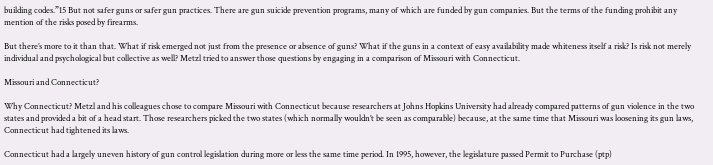building codes.”15 But not safer guns or safer gun practices. There are gun suicide prevention programs, many of which are funded by gun companies. But the terms of the funding prohibit any mention of the risks posed by firearms.

But there’s more to it than that. What if risk emerged not just from the presence or absence of guns? What if the guns in a context of easy availability made whiteness itself a risk? Is risk not merely individual and psychological but collective as well? Metzl tried to answer those questions by engaging in a comparison of Missouri with Connecticut.

Missouri and Connecticut?

Why Connecticut? Metzl and his colleagues chose to compare Missouri with Connecticut because researchers at Johns Hopkins University had already compared patterns of gun violence in the two states and provided a bit of a head start. Those researchers picked the two states (which normally wouldn’t be seen as comparable) because, at the same time that Missouri was loosening its gun laws, Connecticut had tightened its laws.

Connecticut had a largely uneven history of gun control legislation during more or less the same time period. In 1995, however, the legislature passed Permit to Purchase (ptp)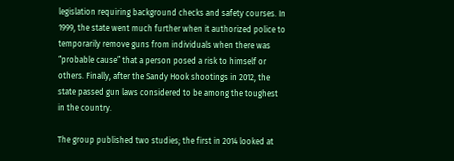legislation requiring background checks and safety courses. In 1999, the state went much further when it authorized police to temporarily remove guns from individuals when there was “probable cause” that a person posed a risk to himself or others. Finally, after the Sandy Hook shootings in 2012, the state passed gun laws considered to be among the toughest in the country.

The group published two studies; the first in 2014 looked at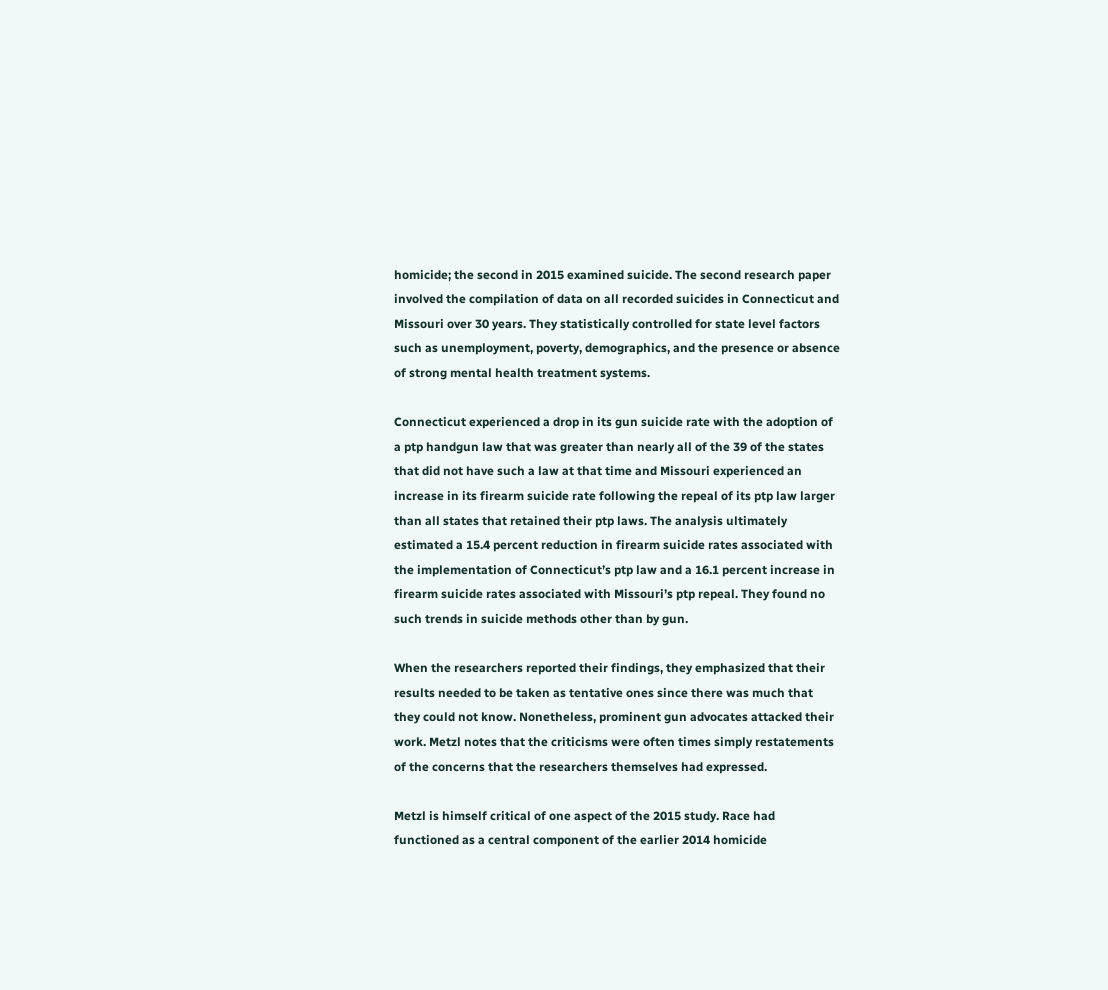homicide; the second in 2015 examined suicide. The second research paper involved the compilation of data on all recorded suicides in Connecticut and Missouri over 30 years. They statistically controlled for state level factors such as unemployment, poverty, demographics, and the presence or absence of strong mental health treatment systems.

Connecticut experienced a drop in its gun suicide rate with the adoption of a ptp handgun law that was greater than nearly all of the 39 of the states that did not have such a law at that time and Missouri experienced an increase in its firearm suicide rate following the repeal of its ptp law larger than all states that retained their ptp laws. The analysis ultimately estimated a 15.4 percent reduction in firearm suicide rates associated with the implementation of Connecticut’s ptp law and a 16.1 percent increase in firearm suicide rates associated with Missouri’s ptp repeal. They found no such trends in suicide methods other than by gun.

When the researchers reported their findings, they emphasized that their results needed to be taken as tentative ones since there was much that they could not know. Nonetheless, prominent gun advocates attacked their work. Metzl notes that the criticisms were often times simply restatements of the concerns that the researchers themselves had expressed.

Metzl is himself critical of one aspect of the 2015 study. Race had functioned as a central component of the earlier 2014 homicide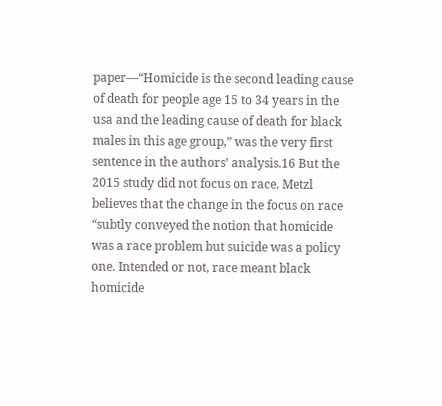paper—“Homicide is the second leading cause of death for people age 15 to 34 years in the usa and the leading cause of death for black males in this age group,” was the very first sentence in the authors’ analysis.16 But the 2015 study did not focus on race. Metzl believes that the change in the focus on race “subtly conveyed the notion that homicide was a race problem but suicide was a policy one. Intended or not, race meant black homicide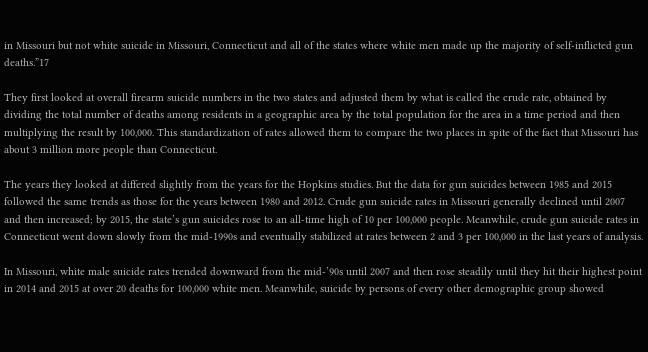in Missouri but not white suicide in Missouri, Connecticut and all of the states where white men made up the majority of self-inflicted gun deaths.”17

They first looked at overall firearm suicide numbers in the two states and adjusted them by what is called the crude rate, obtained by dividing the total number of deaths among residents in a geographic area by the total population for the area in a time period and then multiplying the result by 100,000. This standardization of rates allowed them to compare the two places in spite of the fact that Missouri has about 3 million more people than Connecticut.

The years they looked at differed slightly from the years for the Hopkins studies. But the data for gun suicides between 1985 and 2015 followed the same trends as those for the years between 1980 and 2012. Crude gun suicide rates in Missouri generally declined until 2007 and then increased; by 2015, the state’s gun suicides rose to an all-time high of 10 per 100,000 people. Meanwhile, crude gun suicide rates in Connecticut went down slowly from the mid-1990s and eventually stabilized at rates between 2 and 3 per 100,000 in the last years of analysis.

In Missouri, white male suicide rates trended downward from the mid-’90s until 2007 and then rose steadily until they hit their highest point in 2014 and 2015 at over 20 deaths for 100,000 white men. Meanwhile, suicide by persons of every other demographic group showed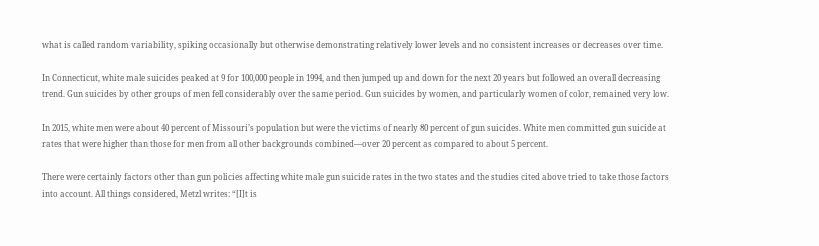what is called random variability, spiking occasionally but otherwise demonstrating relatively lower levels and no consistent increases or decreases over time.

In Connecticut, white male suicides peaked at 9 for 100,000 people in 1994, and then jumped up and down for the next 20 years but followed an overall decreasing trend. Gun suicides by other groups of men fell considerably over the same period. Gun suicides by women, and particularly women of color, remained very low.

In 2015, white men were about 40 percent of Missouri’s population but were the victims of nearly 80 percent of gun suicides. White men committed gun suicide at rates that were higher than those for men from all other backgrounds combined—over 20 percent as compared to about 5 percent.

There were certainly factors other than gun policies affecting white male gun suicide rates in the two states and the studies cited above tried to take those factors into account. All things considered, Metzl writes: “[I]t is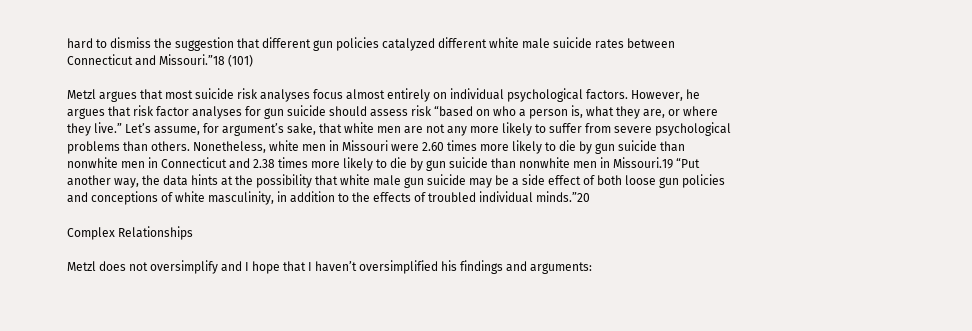hard to dismiss the suggestion that different gun policies catalyzed different white male suicide rates between Connecticut and Missouri.”18 (101)

Metzl argues that most suicide risk analyses focus almost entirely on individual psychological factors. However, he argues that risk factor analyses for gun suicide should assess risk “based on who a person is, what they are, or where they live.” Let’s assume, for argument’s sake, that white men are not any more likely to suffer from severe psychological problems than others. Nonetheless, white men in Missouri were 2.60 times more likely to die by gun suicide than nonwhite men in Connecticut and 2.38 times more likely to die by gun suicide than nonwhite men in Missouri.19 “Put another way, the data hints at the possibility that white male gun suicide may be a side effect of both loose gun policies and conceptions of white masculinity, in addition to the effects of troubled individual minds.”20

Complex Relationships

Metzl does not oversimplify and I hope that I haven’t oversimplified his findings and arguments: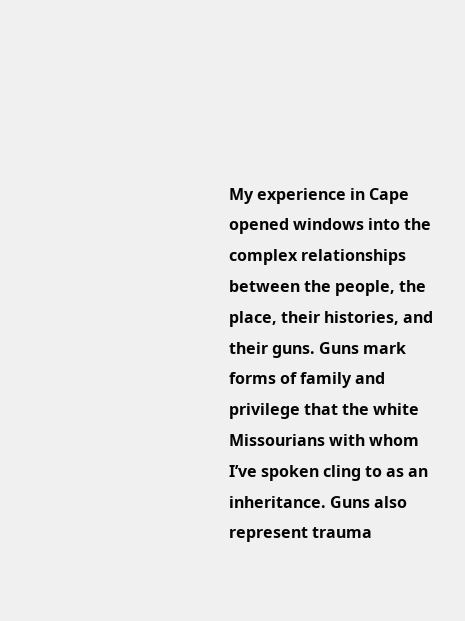My experience in Cape opened windows into the complex relationships between the people, the place, their histories, and their guns. Guns mark forms of family and privilege that the white Missourians with whom I’ve spoken cling to as an inheritance. Guns also represent trauma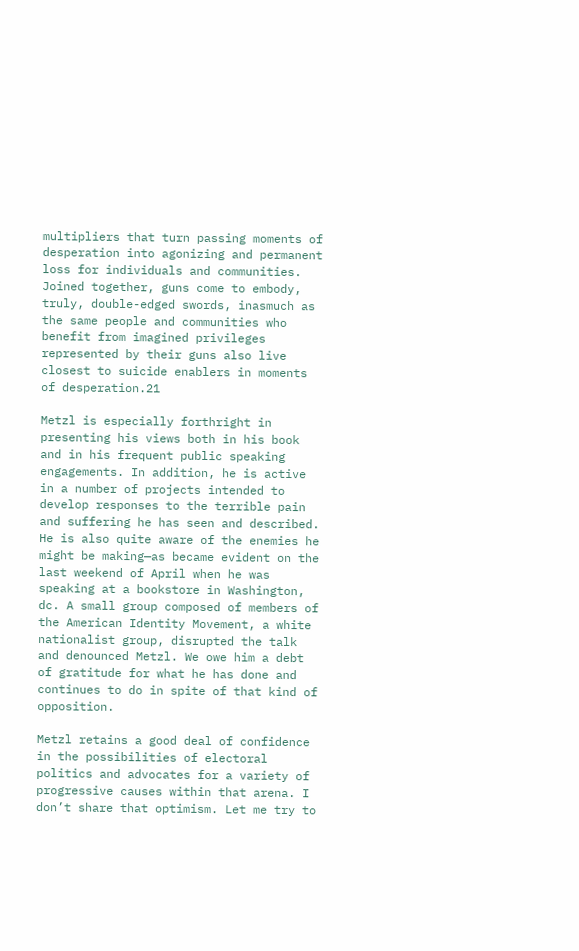multipliers that turn passing moments of desperation into agonizing and permanent loss for individuals and communities. Joined together, guns come to embody, truly, double-edged swords, inasmuch as the same people and communities who benefit from imagined privileges represented by their guns also live closest to suicide enablers in moments of desperation.21

Metzl is especially forthright in presenting his views both in his book and in his frequent public speaking engagements. In addition, he is active in a number of projects intended to develop responses to the terrible pain and suffering he has seen and described. He is also quite aware of the enemies he might be making—as became evident on the last weekend of April when he was speaking at a bookstore in Washington, dc. A small group composed of members of the American Identity Movement, a white nationalist group, disrupted the talk and denounced Metzl. We owe him a debt of gratitude for what he has done and continues to do in spite of that kind of opposition.

Metzl retains a good deal of confidence in the possibilities of electoral politics and advocates for a variety of progressive causes within that arena. I don’t share that optimism. Let me try to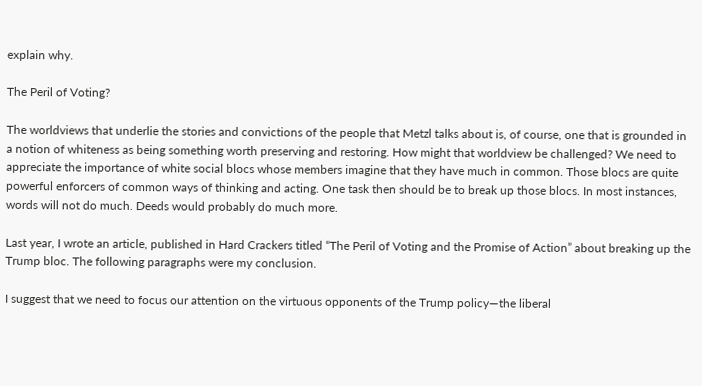explain why.

The Peril of Voting?

The worldviews that underlie the stories and convictions of the people that Metzl talks about is, of course, one that is grounded in a notion of whiteness as being something worth preserving and restoring. How might that worldview be challenged? We need to appreciate the importance of white social blocs whose members imagine that they have much in common. Those blocs are quite powerful enforcers of common ways of thinking and acting. One task then should be to break up those blocs. In most instances, words will not do much. Deeds would probably do much more.

Last year, I wrote an article, published in Hard Crackers titled “The Peril of Voting and the Promise of Action” about breaking up the Trump bloc. The following paragraphs were my conclusion.

I suggest that we need to focus our attention on the virtuous opponents of the Trump policy—the liberal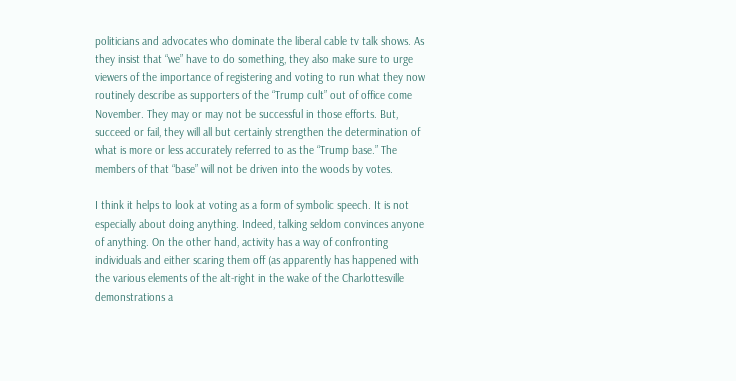politicians and advocates who dominate the liberal cable tv talk shows. As they insist that “we” have to do something, they also make sure to urge viewers of the importance of registering and voting to run what they now routinely describe as supporters of the “Trump cult” out of office come November. They may or may not be successful in those efforts. But, succeed or fail, they will all but certainly strengthen the determination of what is more or less accurately referred to as the “Trump base.” The members of that “base” will not be driven into the woods by votes.

I think it helps to look at voting as a form of symbolic speech. It is not especially about doing anything. Indeed, talking seldom convinces anyone of anything. On the other hand, activity has a way of confronting individuals and either scaring them off (as apparently has happened with the various elements of the alt-right in the wake of the Charlottesville demonstrations a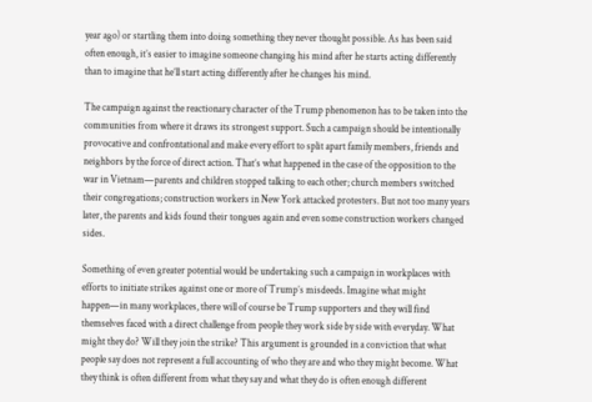year ago) or startling them into doing something they never thought possible. As has been said often enough, it’s easier to imagine someone changing his mind after he starts acting differently than to imagine that he’ll start acting differently after he changes his mind.

The campaign against the reactionary character of the Trump phenomenon has to be taken into the communities from where it draws its strongest support. Such a campaign should be intentionally provocative and confrontational and make every effort to split apart family members, friends and neighbors by the force of direct action. That’s what happened in the case of the opposition to the war in Vietnam—parents and children stopped talking to each other; church members switched their congregations; construction workers in New York attacked protesters. But not too many years later, the parents and kids found their tongues again and even some construction workers changed sides.

Something of even greater potential would be undertaking such a campaign in workplaces with efforts to initiate strikes against one or more of Trump’s misdeeds. Imagine what might happen—in many workplaces, there will of course be Trump supporters and they will find themselves faced with a direct challenge from people they work side by side with everyday. What might they do? Will they join the strike? This argument is grounded in a conviction that what people say does not represent a full accounting of who they are and who they might become. What they think is often different from what they say and what they do is often enough different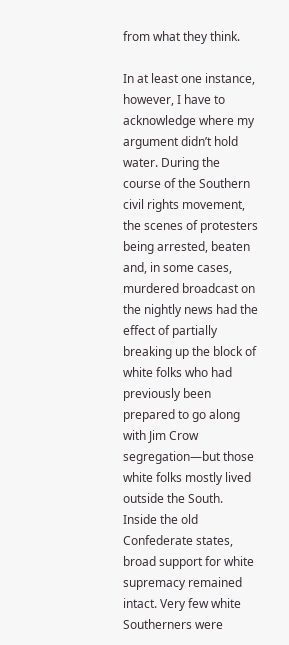from what they think.

In at least one instance, however, I have to acknowledge where my argument didn’t hold water. During the course of the Southern civil rights movement, the scenes of protesters being arrested, beaten and, in some cases, murdered broadcast on the nightly news had the effect of partially breaking up the block of white folks who had previously been prepared to go along with Jim Crow segregation—but those white folks mostly lived outside the South. Inside the old Confederate states, broad support for white supremacy remained intact. Very few white Southerners were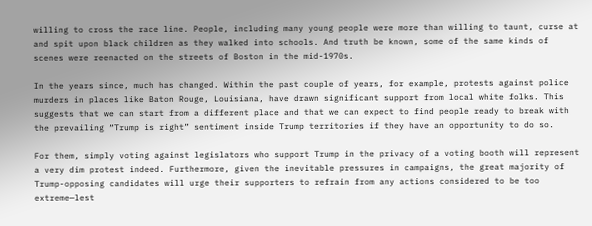willing to cross the race line. People, including many young people were more than willing to taunt, curse at and spit upon black children as they walked into schools. And truth be known, some of the same kinds of scenes were reenacted on the streets of Boston in the mid-1970s.

In the years since, much has changed. Within the past couple of years, for example, protests against police murders in places like Baton Rouge, Louisiana, have drawn significant support from local white folks. This suggests that we can start from a different place and that we can expect to find people ready to break with the prevailing “Trump is right” sentiment inside Trump territories if they have an opportunity to do so.

For them, simply voting against legislators who support Trump in the privacy of a voting booth will represent a very dim protest indeed. Furthermore, given the inevitable pressures in campaigns, the great majority of Trump-opposing candidates will urge their supporters to refrain from any actions considered to be too extreme—lest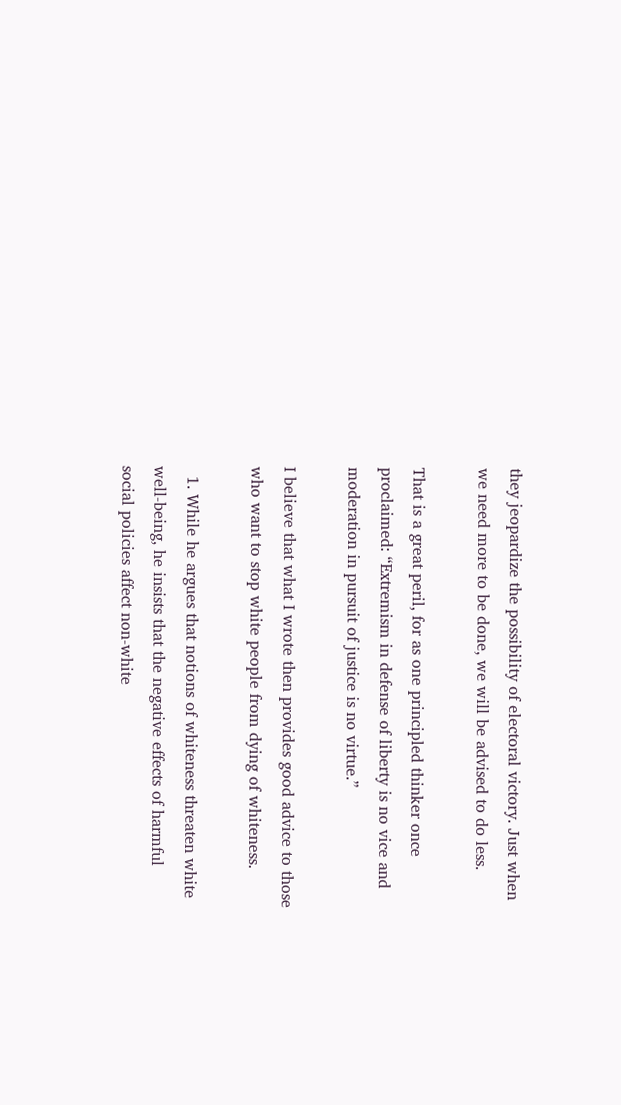they jeopardize the possibility of electoral victory. Just when we need more to be done, we will be advised to do less.

That is a great peril, for as one principled thinker once proclaimed: “Extremism in defense of liberty is no vice and moderation in pursuit of justice is no virtue.”

I believe that what I wrote then provides good advice to those who want to stop white people from dying of whiteness.

  1. While he argues that notions of whiteness threaten white well-being, he insists that the negative effects of harmful social policies affect non-white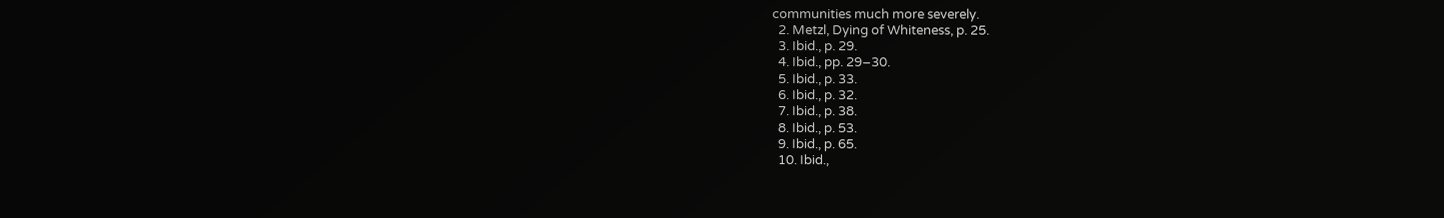communities much more severely.
  2. Metzl, Dying of Whiteness, p. 25.
  3. Ibid., p. 29.
  4. Ibid., pp. 29–30.
  5. Ibid., p. 33.
  6. Ibid., p. 32.
  7. Ibid., p. 38.
  8. Ibid., p. 53.
  9. Ibid., p. 65.
  10. Ibid.,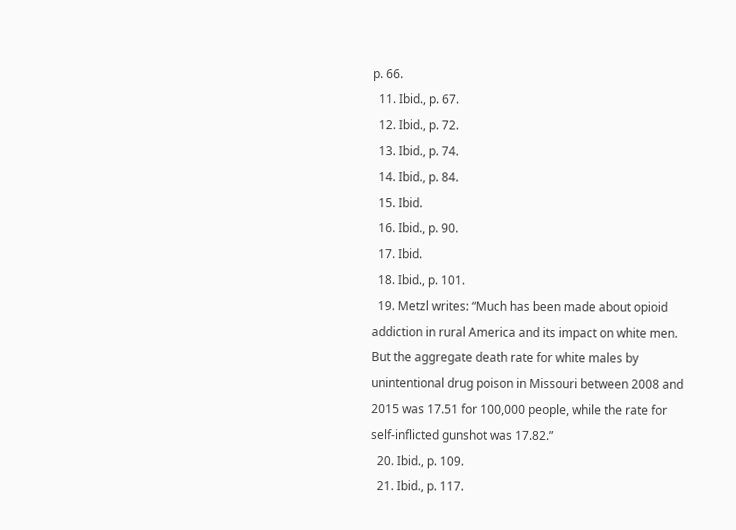p. 66.
  11. Ibid., p. 67.
  12. Ibid., p. 72.
  13. Ibid., p. 74.
  14. Ibid., p. 84.
  15. Ibid.
  16. Ibid., p. 90.
  17. Ibid.
  18. Ibid., p. 101.
  19. Metzl writes: “Much has been made about opioid addiction in rural America and its impact on white men. But the aggregate death rate for white males by unintentional drug poison in Missouri between 2008 and 2015 was 17.51 for 100,000 people, while the rate for self-inflicted gunshot was 17.82.”
  20. Ibid., p. 109.
  21. Ibid., p. 117.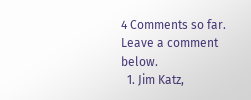4 Comments so far. Leave a comment below.
  1. Jim Katz,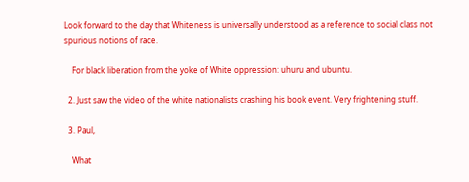Look forward to the day that Whiteness is universally understood as a reference to social class not spurious notions of race.

    For black liberation from the yoke of White oppression: uhuru and ubuntu.

  2. Just saw the video of the white nationalists crashing his book event. Very frightening stuff.

  3. Paul,

    What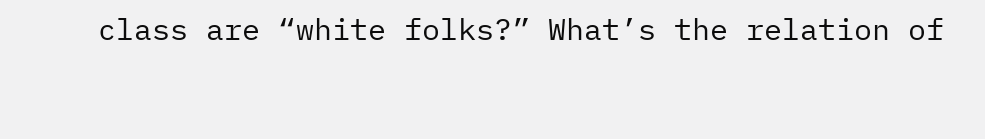class are “white folks?” What’s the relation of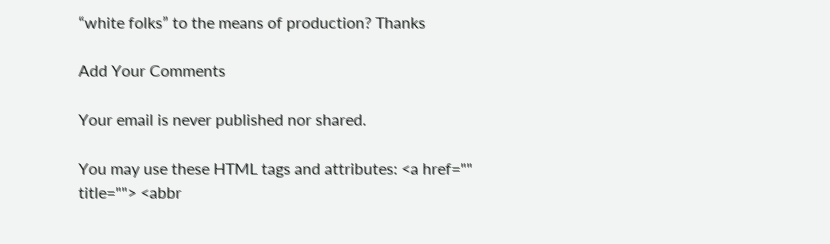“white folks” to the means of production? Thanks

Add Your Comments

Your email is never published nor shared.

You may use these HTML tags and attributes: <a href="" title=""> <abbr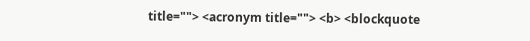title=""> <acronym title=""> <b> <blockquote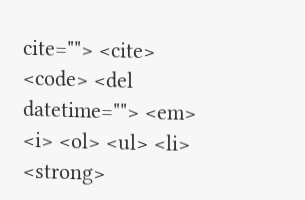cite=""> <cite> <code> <del datetime=""> <em> <i> <ol> <ul> <li> <strong>